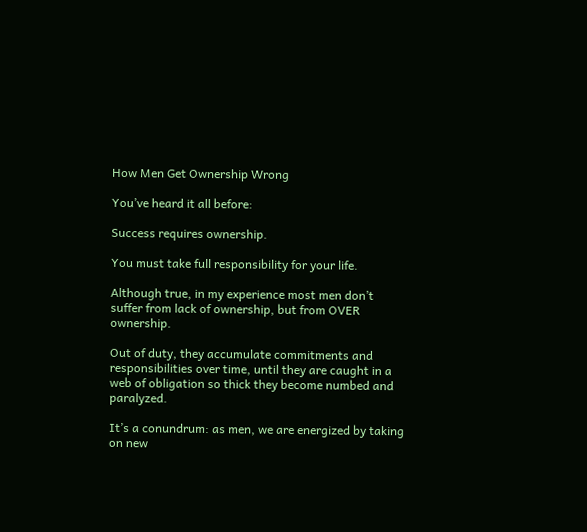How Men Get Ownership Wrong

You’ve heard it all before:

Success requires ownership.

You must take full responsibility for your life.

Although true, in my experience most men don’t suffer from lack of ownership, but from OVER ownership.

Out of duty, they accumulate commitments and responsibilities over time, until they are caught in a web of obligation so thick they become numbed and paralyzed.

It’s a conundrum: as men, we are energized by taking on new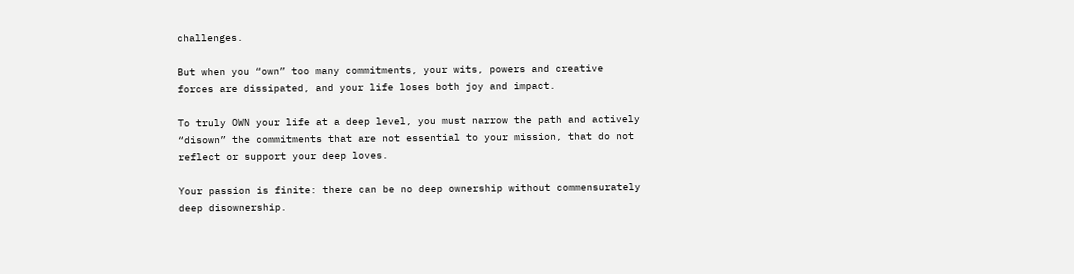challenges.

But when you “own” too many commitments, your wits, powers and creative forces are dissipated, and your life loses both joy and impact.

To truly OWN your life at a deep level, you must narrow the path and actively “disown” the commitments that are not essential to your mission, that do not reflect or support your deep loves.

Your passion is finite: there can be no deep ownership without commensurately deep disownership.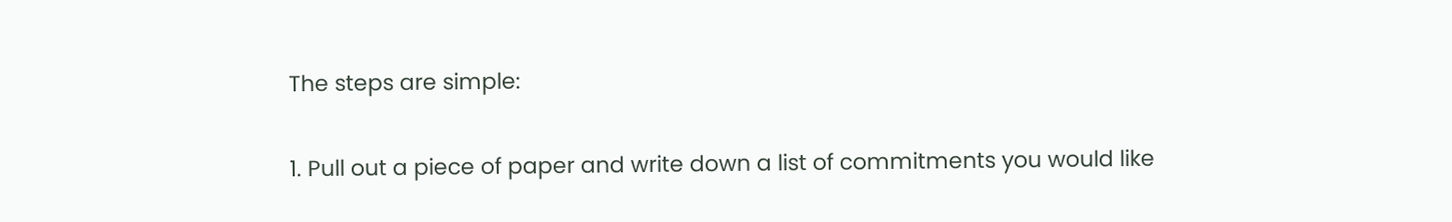The steps are simple:

1. Pull out a piece of paper and write down a list of commitments you would like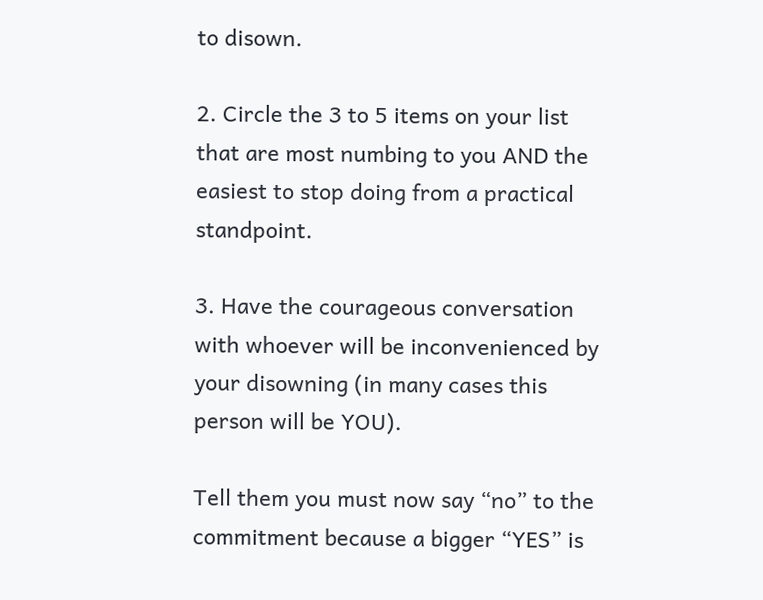to disown.

2. Circle the 3 to 5 items on your list that are most numbing to you AND the easiest to stop doing from a practical standpoint.

3. Have the courageous conversation with whoever will be inconvenienced by your disowning (in many cases this person will be YOU).

Tell them you must now say “no” to the commitment because a bigger “YES” is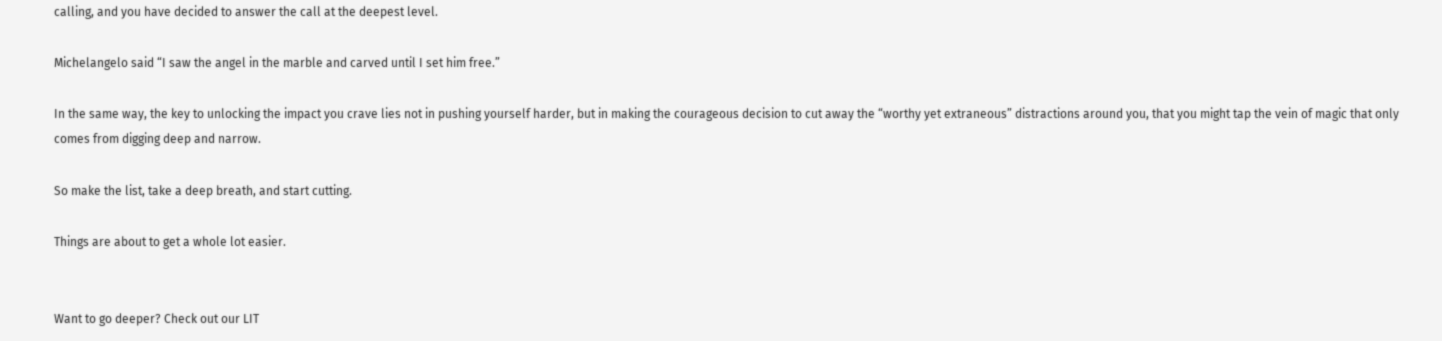calling, and you have decided to answer the call at the deepest level.

Michelangelo said “I saw the angel in the marble and carved until I set him free.”

In the same way, the key to unlocking the impact you crave lies not in pushing yourself harder, but in making the courageous decision to cut away the “worthy yet extraneous” distractions around you, that you might tap the vein of magic that only comes from digging deep and narrow.

So make the list, take a deep breath, and start cutting.

Things are about to get a whole lot easier.


Want to go deeper? Check out our LIT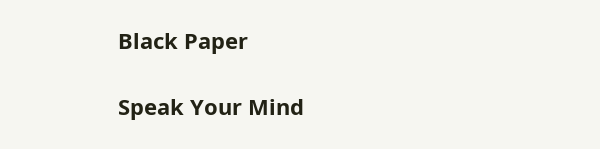Black Paper

Speak Your Mind